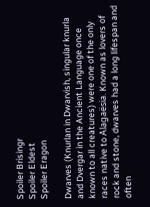Spoiler Brisingr
Spoiler Eldest
Spoiler Eragon

Dwarves (Knurlan in Dwarvish, singular knurla and Dvergar in the Ancient Language once known to all creatures) were one of the only races native to Alagaësia. Known as lovers of rock and stone, dwarves had a long lifespan and often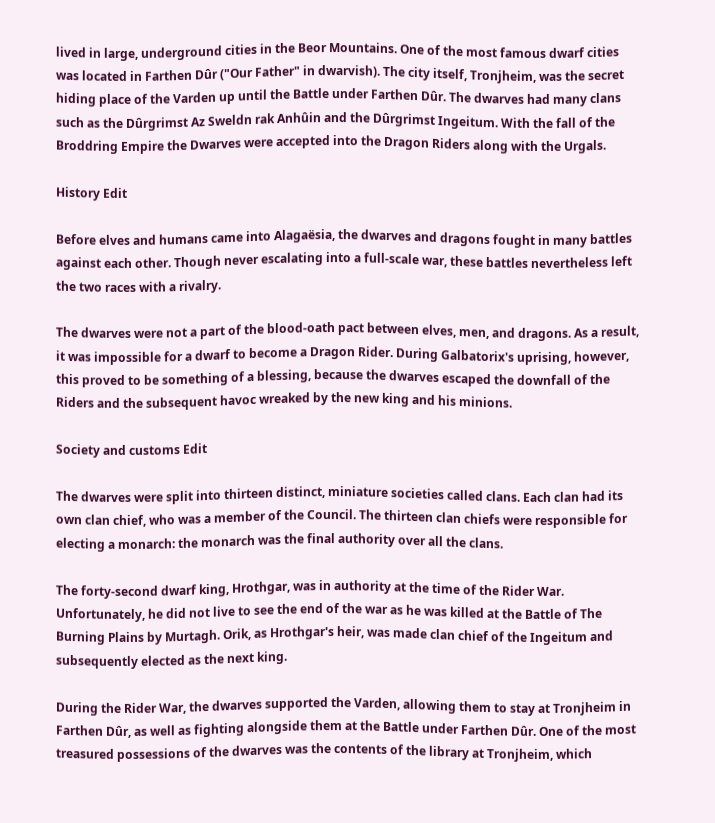lived in large, underground cities in the Beor Mountains. One of the most famous dwarf cities was located in Farthen Dûr ("Our Father" in dwarvish). The city itself, Tronjheim, was the secret hiding place of the Varden up until the Battle under Farthen Dûr. The dwarves had many clans such as the Dûrgrimst Az Sweldn rak Anhûin and the Dûrgrimst Ingeitum. With the fall of the Broddring Empire the Dwarves were accepted into the Dragon Riders along with the Urgals.

History Edit

Before elves and humans came into Alagaësia, the dwarves and dragons fought in many battles against each other. Though never escalating into a full-scale war, these battles nevertheless left the two races with a rivalry.

The dwarves were not a part of the blood-oath pact between elves, men, and dragons. As a result, it was impossible for a dwarf to become a Dragon Rider. During Galbatorix's uprising, however, this proved to be something of a blessing, because the dwarves escaped the downfall of the Riders and the subsequent havoc wreaked by the new king and his minions.

Society and customs Edit

The dwarves were split into thirteen distinct, miniature societies called clans. Each clan had its own clan chief, who was a member of the Council. The thirteen clan chiefs were responsible for electing a monarch: the monarch was the final authority over all the clans.

The forty-second dwarf king, Hrothgar, was in authority at the time of the Rider War. Unfortunately, he did not live to see the end of the war as he was killed at the Battle of The Burning Plains by Murtagh. Orik, as Hrothgar's heir, was made clan chief of the Ingeitum and subsequently elected as the next king.

During the Rider War, the dwarves supported the Varden, allowing them to stay at Tronjheim in Farthen Dûr, as well as fighting alongside them at the Battle under Farthen Dûr. One of the most treasured possessions of the dwarves was the contents of the library at Tronjheim, which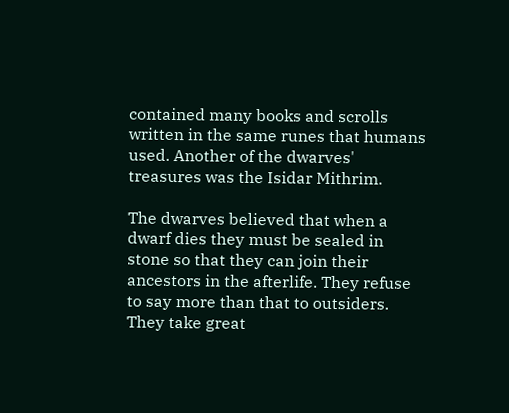contained many books and scrolls written in the same runes that humans used. Another of the dwarves' treasures was the Isidar Mithrim.

The dwarves believed that when a dwarf dies they must be sealed in stone so that they can join their ancestors in the afterlife. They refuse to say more than that to outsiders. They take great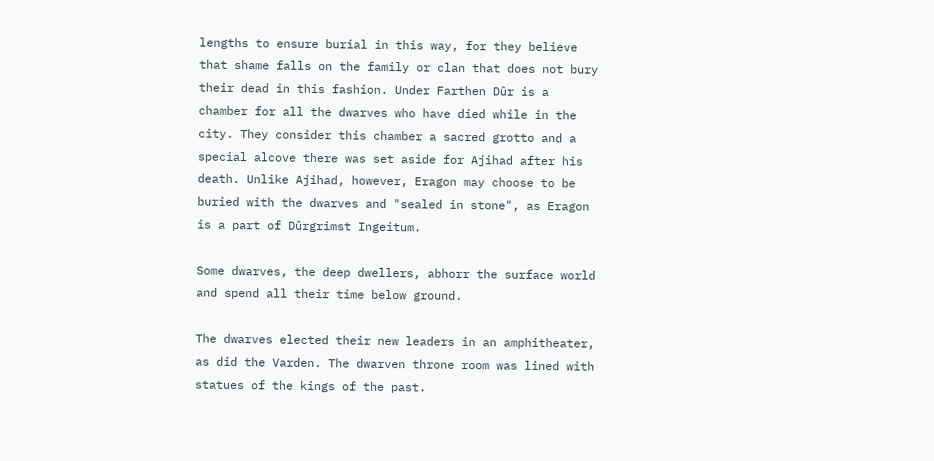lengths to ensure burial in this way, for they believe that shame falls on the family or clan that does not bury their dead in this fashion. Under Farthen Dûr is a chamber for all the dwarves who have died while in the city. They consider this chamber a sacred grotto and a special alcove there was set aside for Ajihad after his death. Unlike Ajihad, however, Eragon may choose to be buried with the dwarves and "sealed in stone", as Eragon is a part of Dûrgrimst Ingeitum.

Some dwarves, the deep dwellers, abhorr the surface world and spend all their time below ground.

The dwarves elected their new leaders in an amphitheater, as did the Varden. The dwarven throne room was lined with statues of the kings of the past.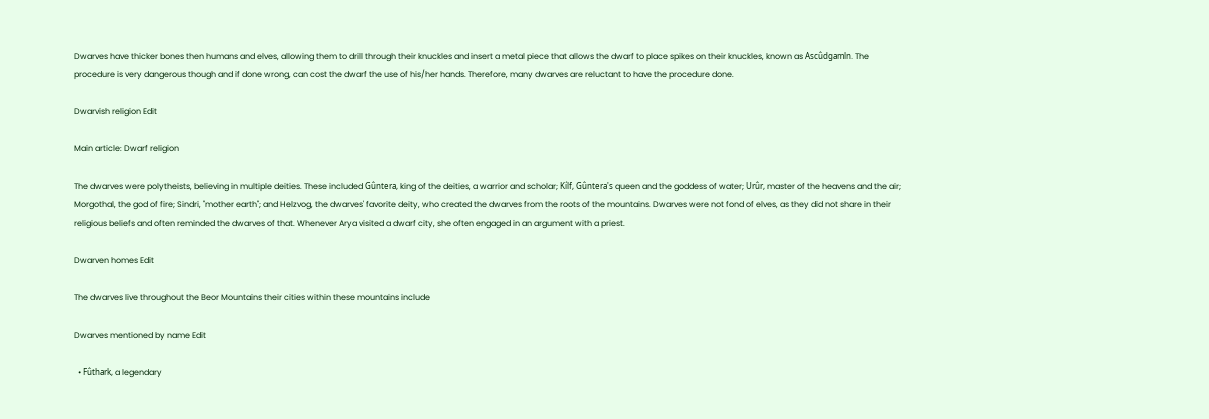Dwarves have thicker bones then humans and elves, allowing them to drill through their knuckles and insert a metal piece that allows the dwarf to place spikes on their knuckles, known as Ascûdgamln. The procedure is very dangerous though and if done wrong, can cost the dwarf the use of his/her hands. Therefore, many dwarves are reluctant to have the procedure done.

Dwarvish religion Edit

Main article: Dwarf religion

The dwarves were polytheists, believing in multiple deities. These included Gûntera, king of the deities, a warrior and scholar; Kílf, Gûntera's queen and the goddess of water; Urûr, master of the heavens and the air; Morgothal, the god of fire; Sindri, "mother earth"; and Helzvog, the dwarves' favorite deity, who created the dwarves from the roots of the mountains. Dwarves were not fond of elves, as they did not share in their religious beliefs and often reminded the dwarves of that. Whenever Arya visited a dwarf city, she often engaged in an argument with a priest.

Dwarven homes Edit

The dwarves live throughout the Beor Mountains their cities within these mountains include

Dwarves mentioned by name Edit

  • Fûthark, a legendary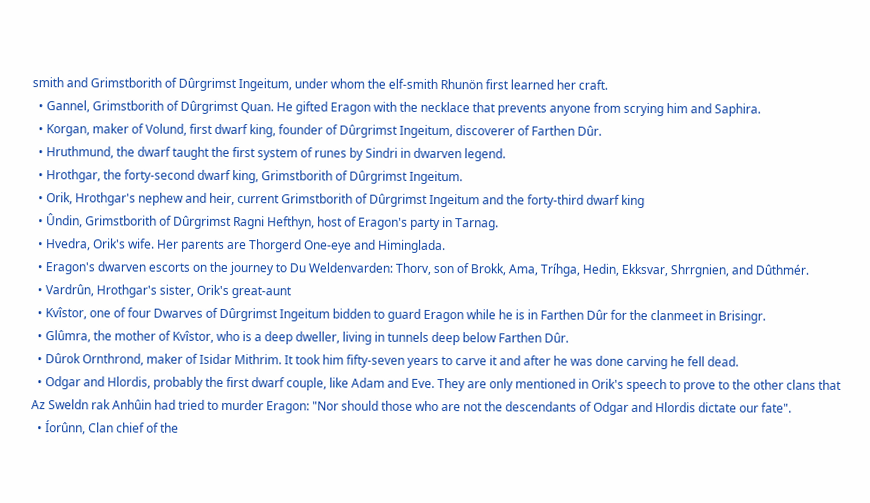smith and Grimstborith of Dûrgrimst Ingeitum, under whom the elf-smith Rhunön first learned her craft.
  • Gannel, Grimstborith of Dûrgrimst Quan. He gifted Eragon with the necklace that prevents anyone from scrying him and Saphira.
  • Korgan, maker of Volund, first dwarf king, founder of Dûrgrimst Ingeitum, discoverer of Farthen Dûr.
  • Hruthmund, the dwarf taught the first system of runes by Sindri in dwarven legend.
  • Hrothgar, the forty-second dwarf king, Grimstborith of Dûrgrimst Ingeitum.
  • Orik, Hrothgar's nephew and heir, current Grimstborith of Dûrgrimst Ingeitum and the forty-third dwarf king
  • Ûndin, Grimstborith of Dûrgrimst Ragni Hefthyn, host of Eragon's party in Tarnag.
  • Hvedra, Orik's wife. Her parents are Thorgerd One-eye and Himinglada.
  • Eragon's dwarven escorts on the journey to Du Weldenvarden: Thorv, son of Brokk, Ama, Tríhga, Hedin, Ekksvar, Shrrgnien, and Dûthmér.
  • Vardrûn, Hrothgar's sister, Orik's great-aunt
  • Kvîstor, one of four Dwarves of Dûrgrimst Ingeitum bidden to guard Eragon while he is in Farthen Dûr for the clanmeet in Brisingr.
  • Glûmra, the mother of Kvîstor, who is a deep dweller, living in tunnels deep below Farthen Dûr.
  • Dûrok Ornthrond, maker of Isidar Mithrim. It took him fifty-seven years to carve it and after he was done carving he fell dead.
  • Odgar and Hlordis, probably the first dwarf couple, like Adam and Eve. They are only mentioned in Orik's speech to prove to the other clans that Az Sweldn rak Anhûin had tried to murder Eragon: "Nor should those who are not the descendants of Odgar and Hlordis dictate our fate".
  • Íorûnn, Clan chief of the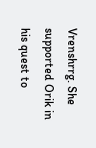Vrenshrrg. She supported Orik in his quest to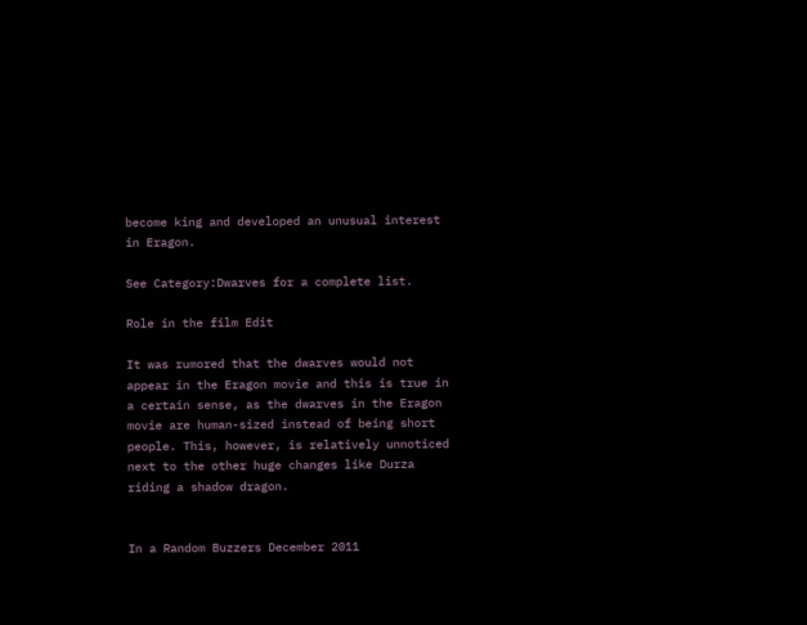become king and developed an unusual interest in Eragon.

See Category:Dwarves for a complete list.

Role in the film Edit

It was rumored that the dwarves would not appear in the Eragon movie and this is true in a certain sense, as the dwarves in the Eragon movie are human-sized instead of being short people. This, however, is relatively unnoticed next to the other huge changes like Durza riding a shadow dragon.


In a Random Buzzers December 2011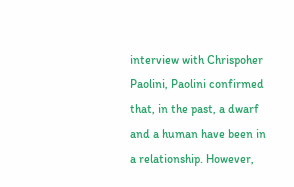interview with Chrispoher Paolini, Paolini confirmed that, in the past, a dwarf and a human have been in a relationship. However,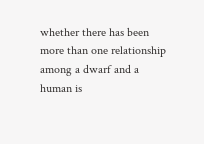whether there has been more than one relationship among a dwarf and a human is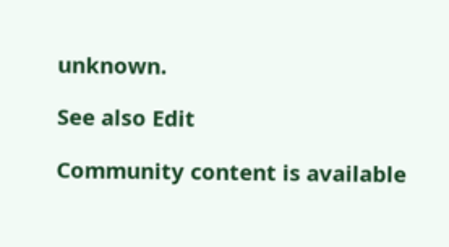unknown.

See also Edit

Community content is available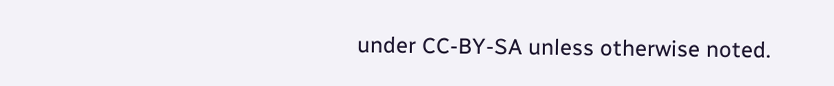under CC-BY-SA unless otherwise noted.